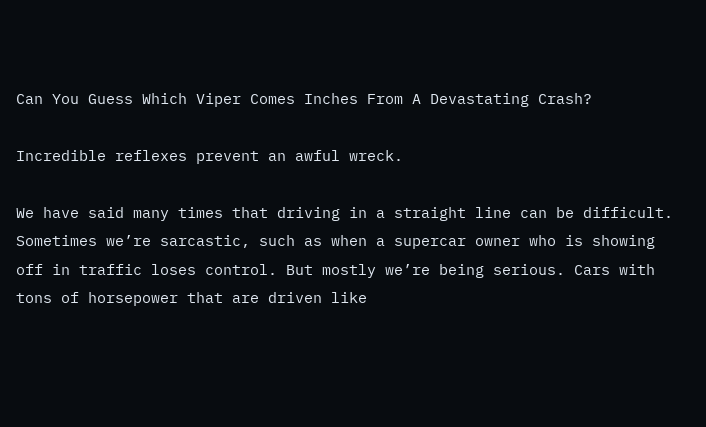Can You Guess Which Viper Comes Inches From A Devastating Crash?

Incredible reflexes prevent an awful wreck.

We have said many times that driving in a straight line can be difficult. Sometimes we’re sarcastic, such as when a supercar owner who is showing off in traffic loses control. But mostly we’re being serious. Cars with tons of horsepower that are driven like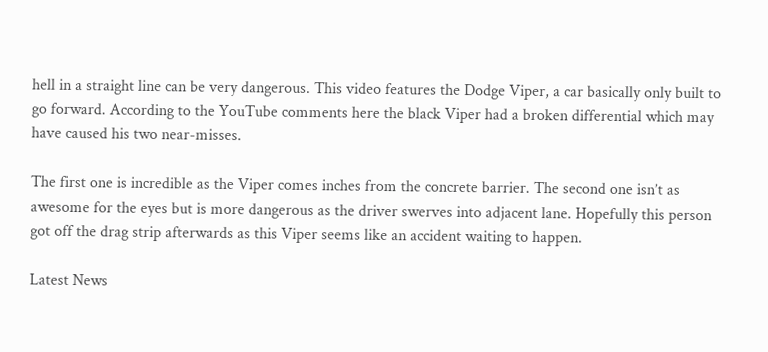hell in a straight line can be very dangerous. This video features the Dodge Viper, a car basically only built to go forward. According to the YouTube comments here the black Viper had a broken differential which may have caused his two near-misses.

The first one is incredible as the Viper comes inches from the concrete barrier. The second one isn’t as awesome for the eyes but is more dangerous as the driver swerves into adjacent lane. Hopefully this person got off the drag strip afterwards as this Viper seems like an accident waiting to happen.

Latest News